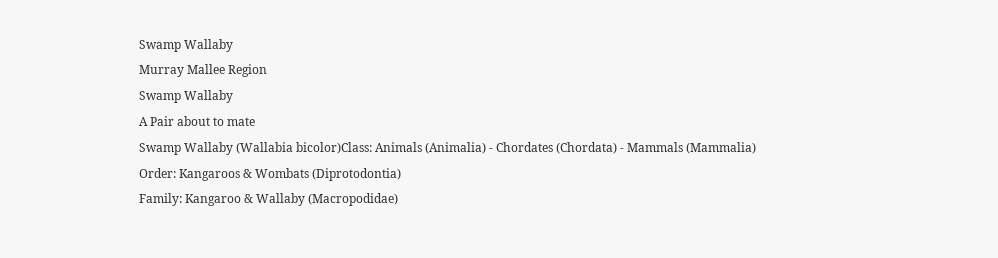Swamp Wallaby
Murray Mallee Region
Swamp Wallaby
A Pair about to mate
Swamp Wallaby (Wallabia bicolor)Class: Animals (Animalia) - Chordates (Chordata) - Mammals (Mammalia)
Order: Kangaroos & Wombats (Diprotodontia)
Family: Kangaroo & Wallaby (Macropodidae)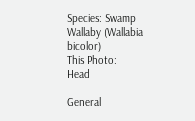Species: Swamp Wallaby (Wallabia bicolor)
This Photo:     Head

General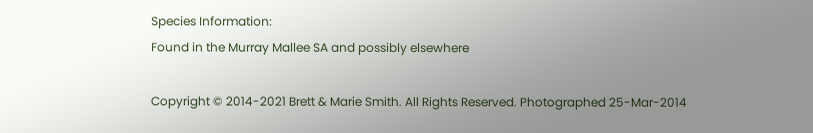Species Information:
Found in the Murray Mallee SA and possibly elsewhere

Copyright © 2014-2021 Brett & Marie Smith. All Rights Reserved. Photographed 25-Mar-2014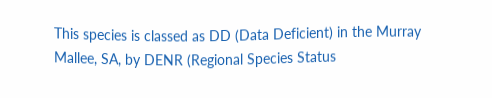This species is classed as DD (Data Deficient) in the Murray Mallee, SA, by DENR (Regional Species Status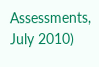Assessments, July 2010)